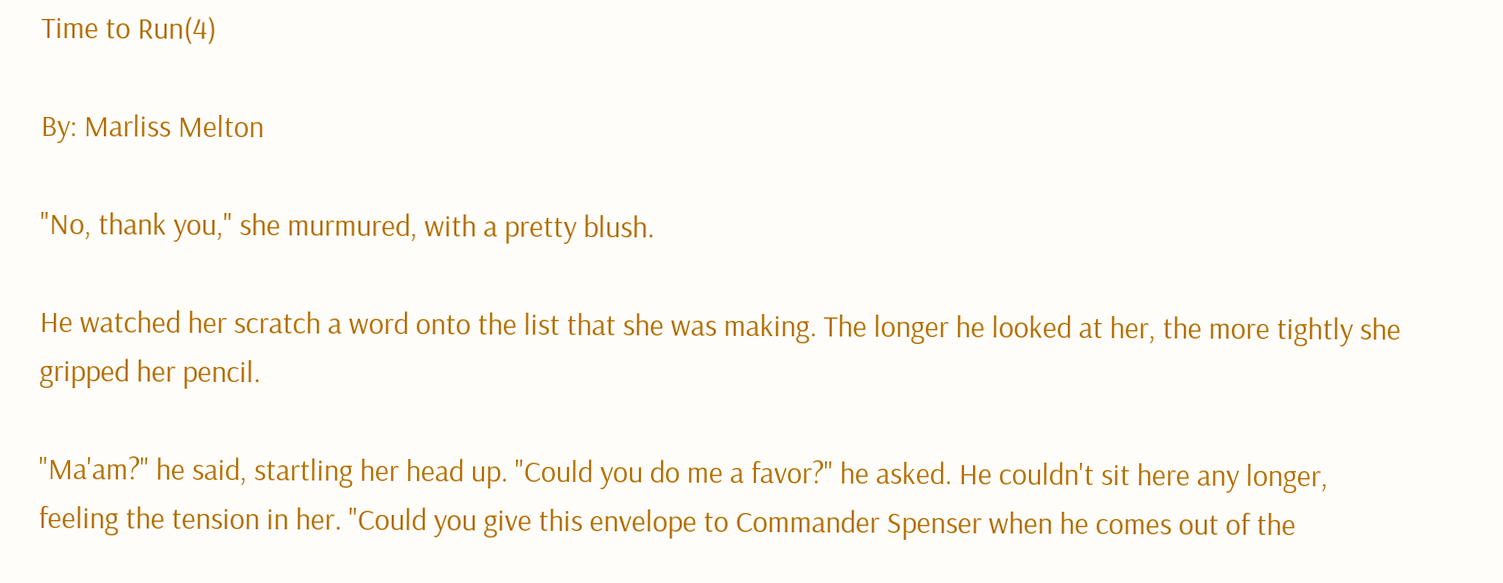Time to Run(4)

By: Marliss Melton

"No, thank you," she murmured, with a pretty blush.

He watched her scratch a word onto the list that she was making. The longer he looked at her, the more tightly she gripped her pencil.

"Ma'am?" he said, startling her head up. "Could you do me a favor?" he asked. He couldn't sit here any longer, feeling the tension in her. "Could you give this envelope to Commander Spenser when he comes out of the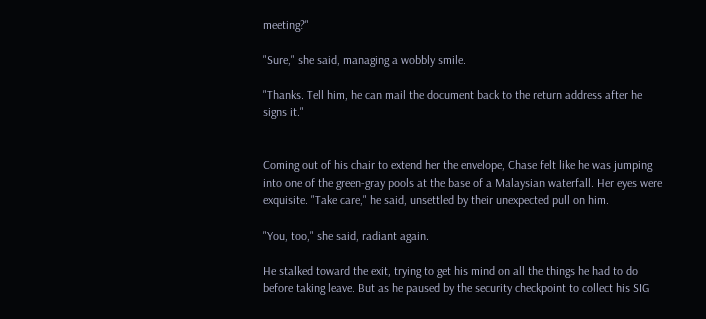meeting?"

"Sure," she said, managing a wobbly smile.

"Thanks. Tell him, he can mail the document back to the return address after he signs it."


Coming out of his chair to extend her the envelope, Chase felt like he was jumping into one of the green-gray pools at the base of a Malaysian waterfall. Her eyes were exquisite. "Take care," he said, unsettled by their unexpected pull on him.

"You, too," she said, radiant again.

He stalked toward the exit, trying to get his mind on all the things he had to do before taking leave. But as he paused by the security checkpoint to collect his SIG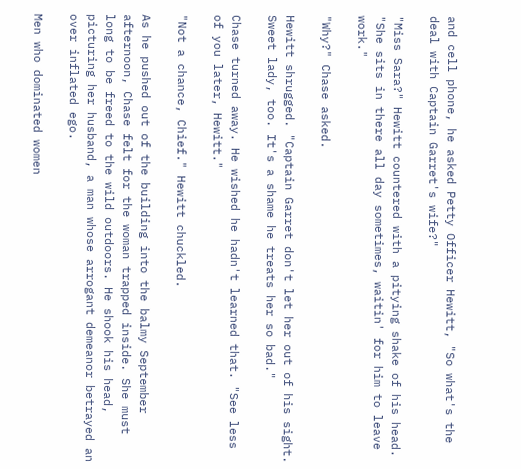and cell phone, he asked Petty Officer Hewitt, "So what's the deal with Captain Garret's wife?"

"Miss Sara?" Hewitt countered with a pitying shake of his head. "She sits in there all day sometimes, waitin' for him to leave work."

"Why?" Chase asked.

Hewitt shrugged. "Captain Garret don't let her out of his sight. Sweet lady, too. It's a shame he treats her so bad."

Chase turned away. He wished he hadn't learned that. "See less of you later, Hewitt."

"Not a chance, Chief." Hewitt chuckled.

As he pushed out of the building into the balmy September afternoon, Chase felt for the woman trapped inside. She must long to be freed to the wild outdoors. He shook his head, picturing her husband, a man whose arrogant demeanor betrayed an over inflated ego.

Men who dominated women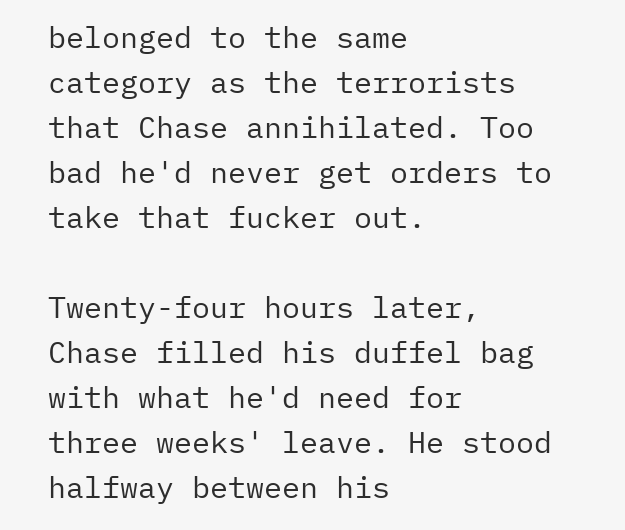belonged to the same category as the terrorists that Chase annihilated. Too bad he'd never get orders to take that fucker out.

Twenty-four hours later, Chase filled his duffel bag with what he'd need for three weeks' leave. He stood halfway between his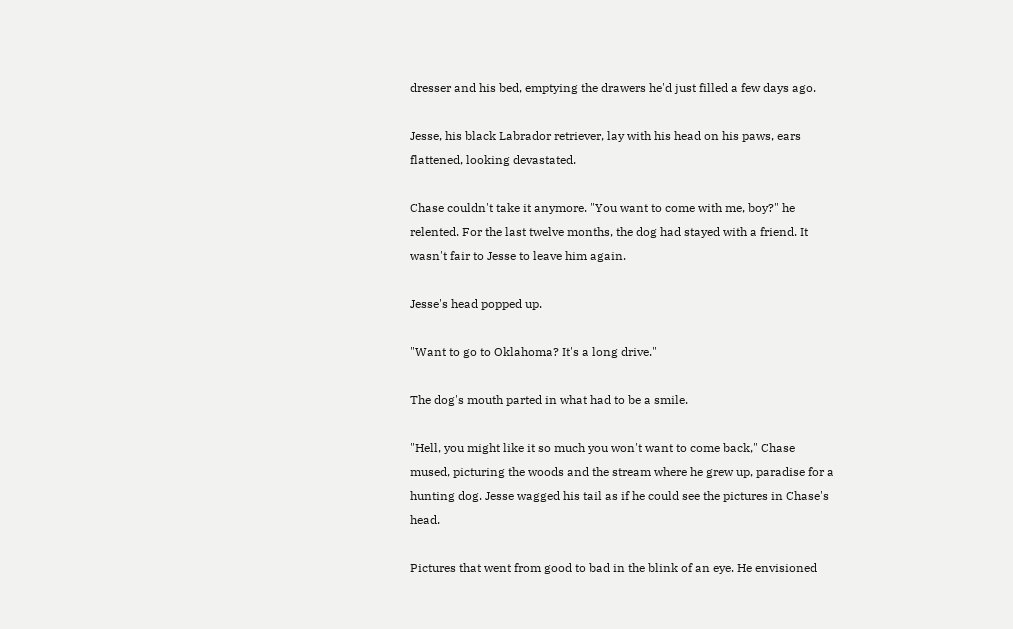dresser and his bed, emptying the drawers he'd just filled a few days ago.

Jesse, his black Labrador retriever, lay with his head on his paws, ears flattened, looking devastated.

Chase couldn't take it anymore. "You want to come with me, boy?" he relented. For the last twelve months, the dog had stayed with a friend. It wasn't fair to Jesse to leave him again.

Jesse's head popped up.

"Want to go to Oklahoma? It's a long drive."

The dog's mouth parted in what had to be a smile.

"Hell, you might like it so much you won't want to come back," Chase mused, picturing the woods and the stream where he grew up, paradise for a hunting dog. Jesse wagged his tail as if he could see the pictures in Chase's head.

Pictures that went from good to bad in the blink of an eye. He envisioned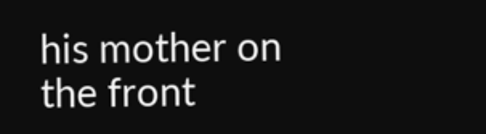his mother on the front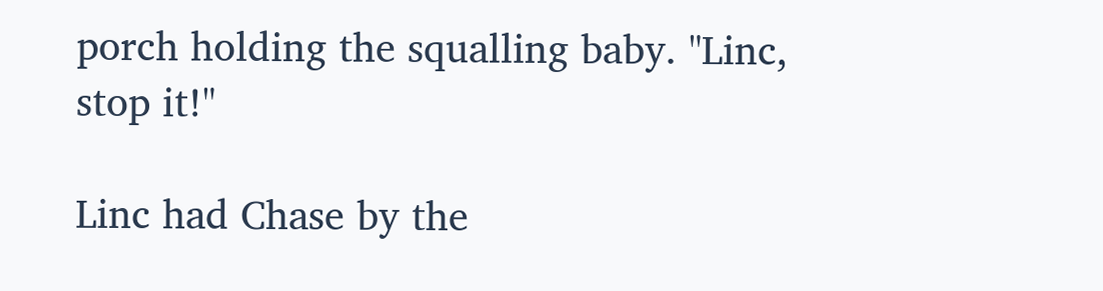porch holding the squalling baby. "Linc, stop it!"

Linc had Chase by the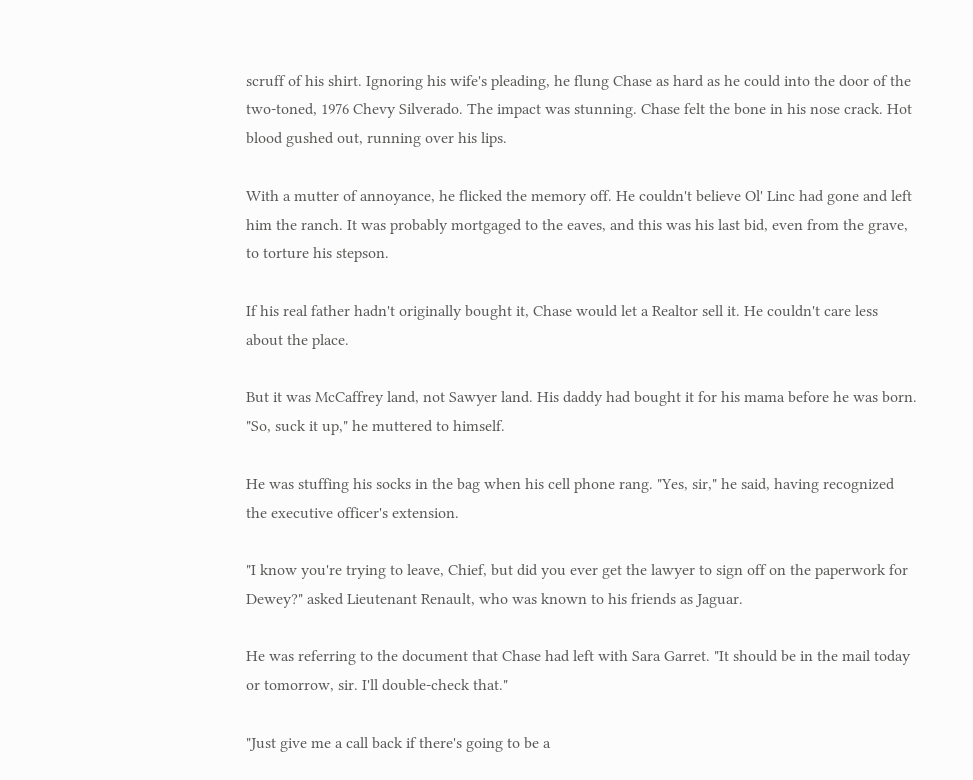scruff of his shirt. Ignoring his wife's pleading, he flung Chase as hard as he could into the door of the two-toned, 1976 Chevy Silverado. The impact was stunning. Chase felt the bone in his nose crack. Hot blood gushed out, running over his lips.

With a mutter of annoyance, he flicked the memory off. He couldn't believe Ol' Linc had gone and left him the ranch. It was probably mortgaged to the eaves, and this was his last bid, even from the grave, to torture his stepson.

If his real father hadn't originally bought it, Chase would let a Realtor sell it. He couldn't care less about the place.

But it was McCaffrey land, not Sawyer land. His daddy had bought it for his mama before he was born. "So, suck it up," he muttered to himself.

He was stuffing his socks in the bag when his cell phone rang. "Yes, sir," he said, having recognized the executive officer's extension.

"I know you're trying to leave, Chief, but did you ever get the lawyer to sign off on the paperwork for Dewey?" asked Lieutenant Renault, who was known to his friends as Jaguar.

He was referring to the document that Chase had left with Sara Garret. "It should be in the mail today or tomorrow, sir. I'll double-check that."

"Just give me a call back if there's going to be a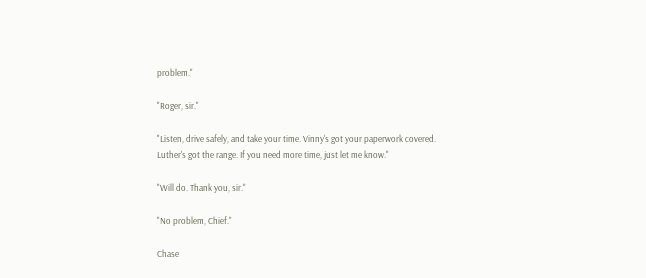problem."

"Roger, sir."

"Listen, drive safely, and take your time. Vinny's got your paperwork covered. Luther's got the range. If you need more time, just let me know."

"Will do. Thank you, sir."

"No problem, Chief."

Chase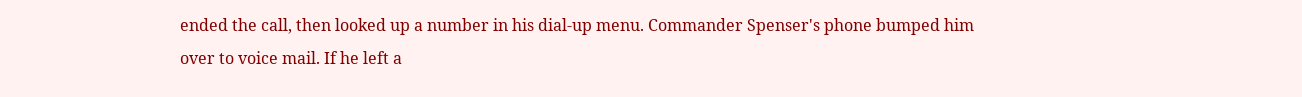ended the call, then looked up a number in his dial-up menu. Commander Spenser's phone bumped him over to voice mail. If he left a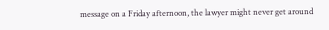message on a Friday afternoon, the lawyer might never get around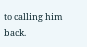to calling him back.